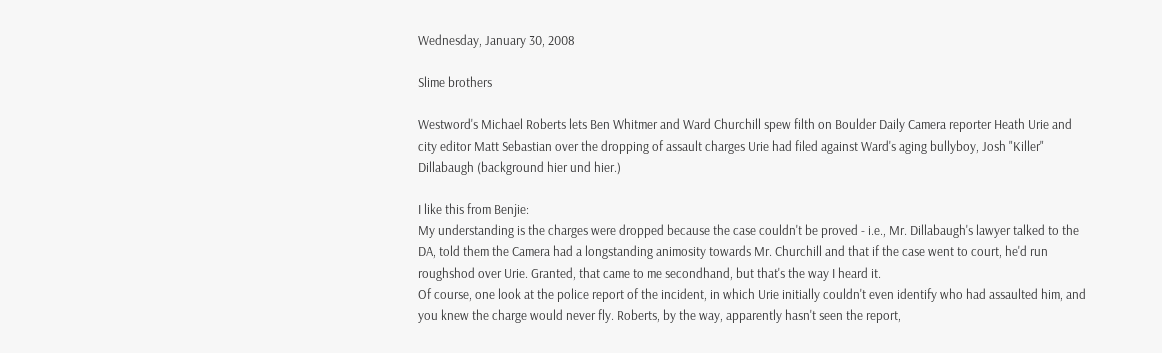Wednesday, January 30, 2008

Slime brothers

Westword's Michael Roberts lets Ben Whitmer and Ward Churchill spew filth on Boulder Daily Camera reporter Heath Urie and city editor Matt Sebastian over the dropping of assault charges Urie had filed against Ward's aging bullyboy, Josh "Killer" Dillabaugh (background hier und hier.)

I like this from Benjie:
My understanding is the charges were dropped because the case couldn't be proved - i.e., Mr. Dillabaugh's lawyer talked to the DA, told them the Camera had a longstanding animosity towards Mr. Churchill and that if the case went to court, he'd run roughshod over Urie. Granted, that came to me secondhand, but that's the way I heard it.
Of course, one look at the police report of the incident, in which Urie initially couldn't even identify who had assaulted him, and you knew the charge would never fly. Roberts, by the way, apparently hasn't seen the report,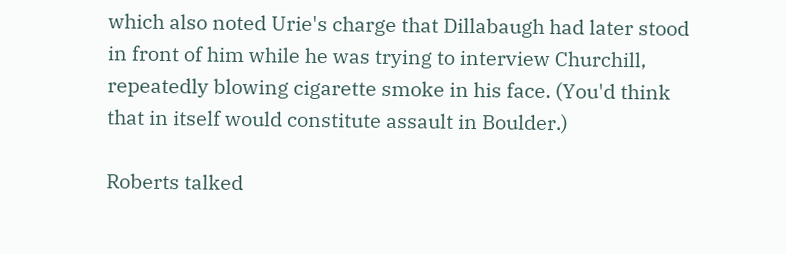which also noted Urie's charge that Dillabaugh had later stood in front of him while he was trying to interview Churchill, repeatedly blowing cigarette smoke in his face. (You'd think that in itself would constitute assault in Boulder.)

Roberts talked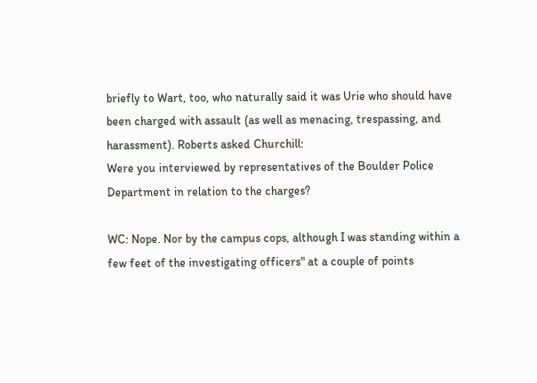briefly to Wart, too, who naturally said it was Urie who should have been charged with assault (as well as menacing, trespassing, and harassment). Roberts asked Churchill:
Were you interviewed by representatives of the Boulder Police Department in relation to the charges?

WC: Nope. Nor by the campus cops, although I was standing within a few feet of the investigating officers" at a couple of points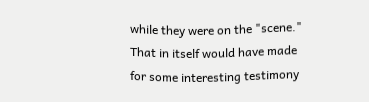while they were on the "scene." That in itself would have made for some interesting testimony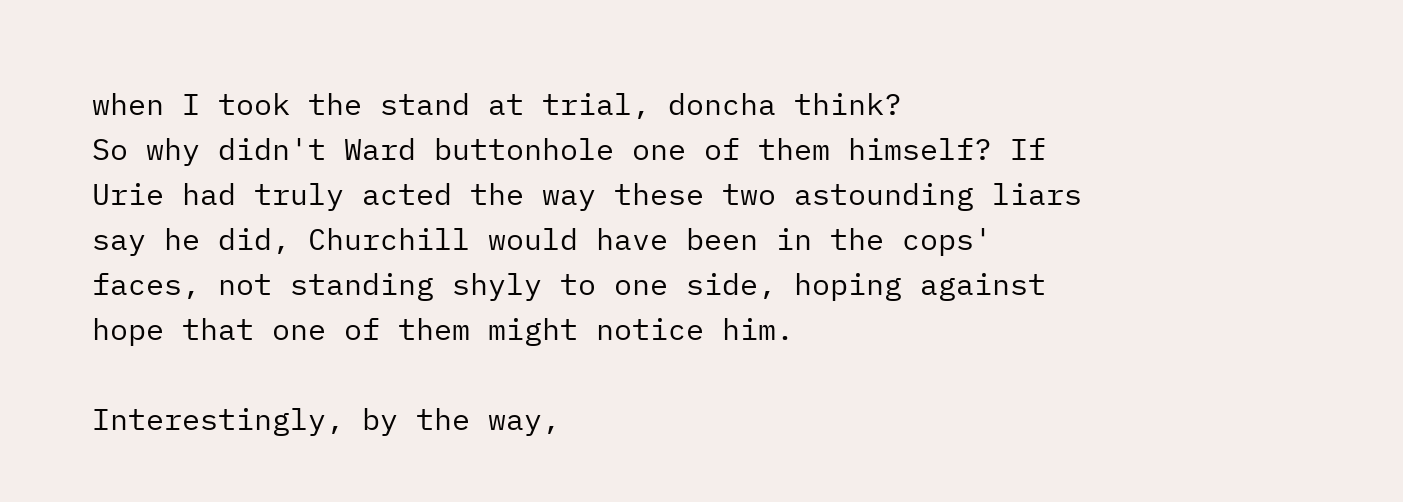when I took the stand at trial, doncha think?
So why didn't Ward buttonhole one of them himself? If Urie had truly acted the way these two astounding liars say he did, Churchill would have been in the cops' faces, not standing shyly to one side, hoping against hope that one of them might notice him.

Interestingly, by the way,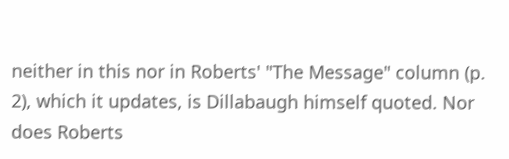neither in this nor in Roberts' "The Message" column (p. 2), which it updates, is Dillabaugh himself quoted. Nor does Roberts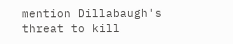mention Dillabaugh's threat to kill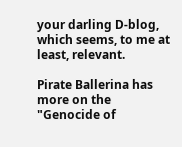your darling D-blog, which seems, to me at least, relevant.

Pirate Ballerina has more on the "Genocide of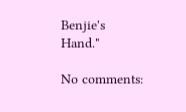Benjie's Hand."

No comments: